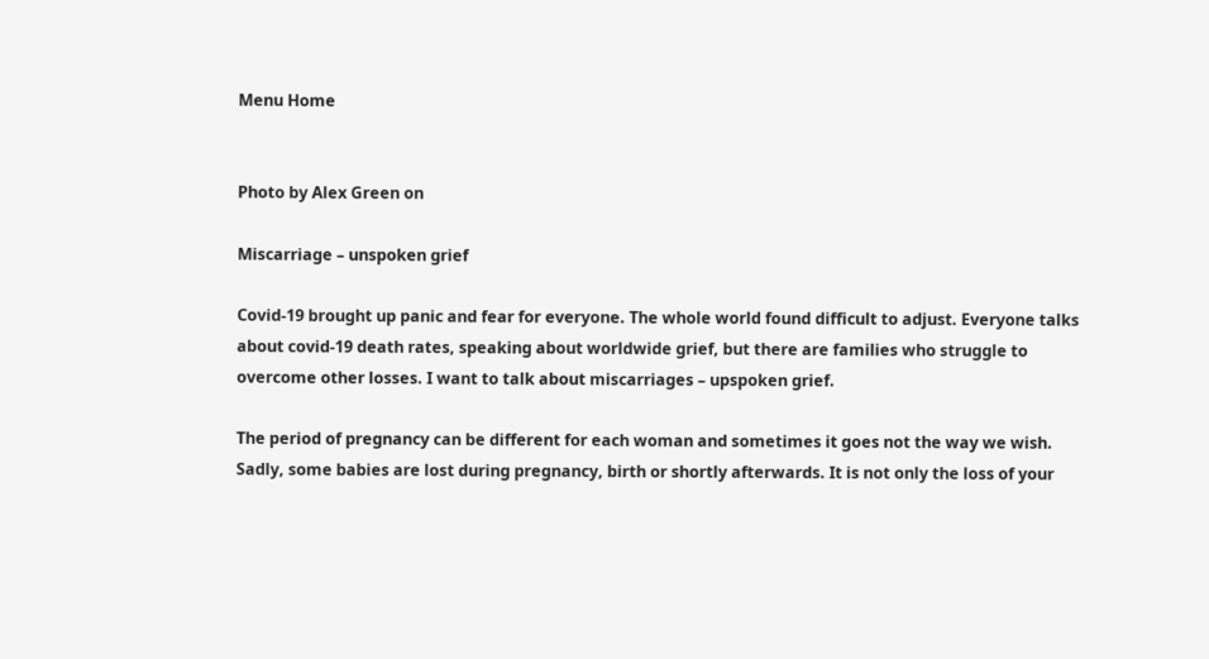Menu Home


Photo by Alex Green on

Miscarriage – unspoken grief

Covid-19 brought up panic and fear for everyone. The whole world found difficult to adjust. Everyone talks about covid-19 death rates, speaking about worldwide grief, but there are families who struggle to overcome other losses. I want to talk about miscarriages – upspoken grief.

The period of pregnancy can be different for each woman and sometimes it goes not the way we wish. Sadly, some babies are lost during pregnancy, birth or shortly afterwards. It is not only the loss of your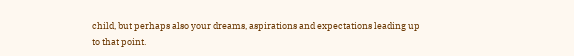child, but perhaps also your dreams, aspirations and expectations leading up to that point.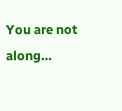You are not along…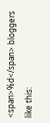<span>%d</span> bloggers like this: